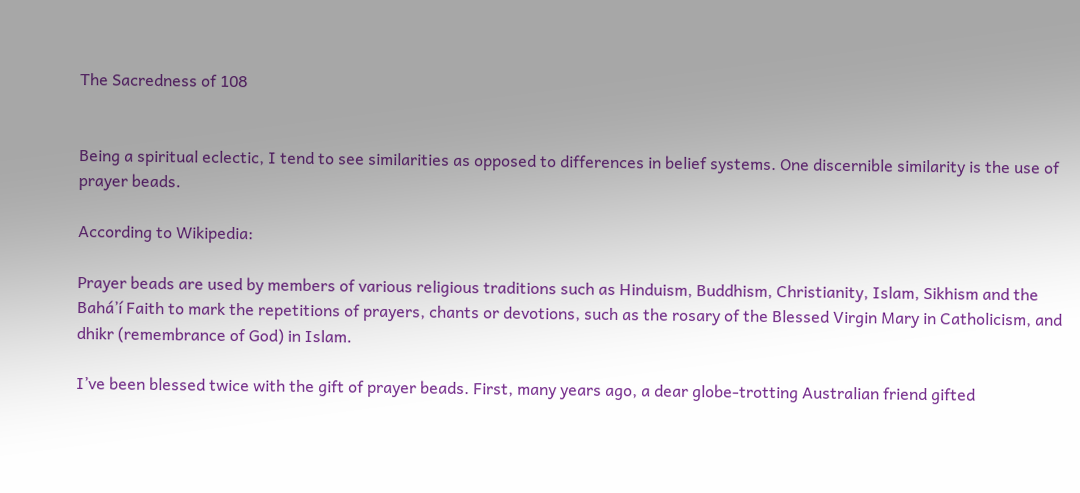The Sacredness of 108


Being a spiritual eclectic, I tend to see similarities as opposed to differences in belief systems. One discernible similarity is the use of prayer beads.

According to Wikipedia:

Prayer beads are used by members of various religious traditions such as Hinduism, Buddhism, Christianity, Islam, Sikhism and the Bahá’í Faith to mark the repetitions of prayers, chants or devotions, such as the rosary of the Blessed Virgin Mary in Catholicism, and dhikr (remembrance of God) in Islam.

I’ve been blessed twice with the gift of prayer beads. First, many years ago, a dear globe-trotting Australian friend gifted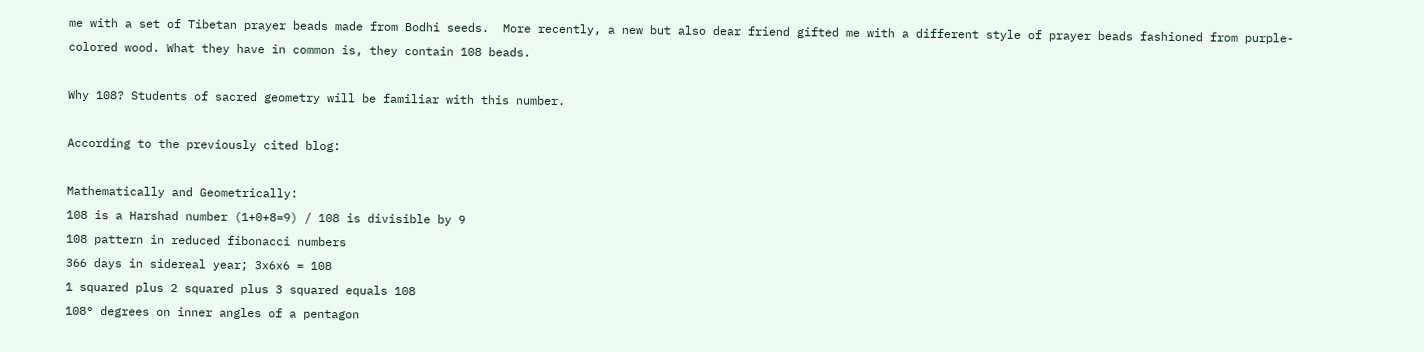me with a set of Tibetan prayer beads made from Bodhi seeds.  More recently, a new but also dear friend gifted me with a different style of prayer beads fashioned from purple-colored wood. What they have in common is, they contain 108 beads.

Why 108? Students of sacred geometry will be familiar with this number.

According to the previously cited blog:

Mathematically and Geometrically:
108 is a Harshad number (1+0+8=9) / 108 is divisible by 9
108 pattern in reduced fibonacci numbers
366 days in sidereal year; 3x6x6 = 108
1 squared plus 2 squared plus 3 squared equals 108
108° degrees on inner angles of a pentagon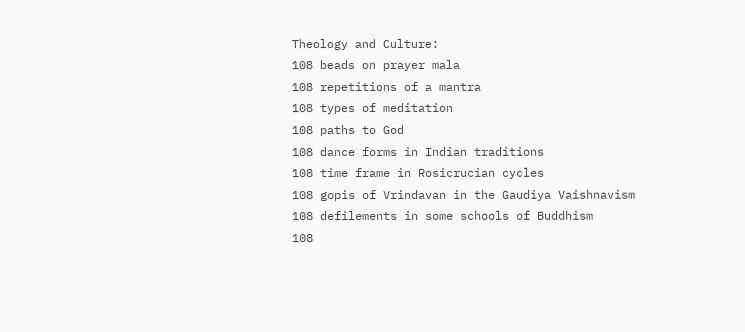Theology and Culture:
108 beads on prayer mala
108 repetitions of a mantra
108 types of meditation
108 paths to God
108 dance forms in Indian traditions
108 time frame in Rosicrucian cycles
108 gopis of Vrindavan in the Gaudiya Vaishnavism
108 defilements in some schools of Buddhism
108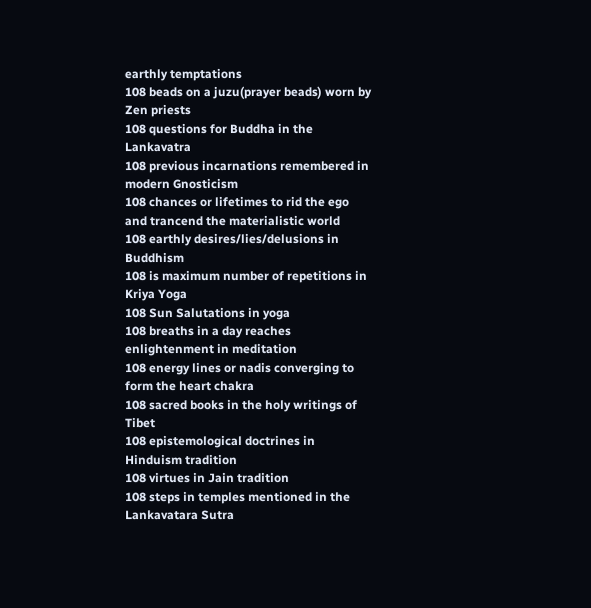earthly temptations
108 beads on a juzu(prayer beads) worn by Zen priests
108 questions for Buddha in the Lankavatra
108 previous incarnations remembered in modern Gnosticism
108 chances or lifetimes to rid the ego and trancend the materialistic world
108 earthly desires/lies/delusions in Buddhism
108 is maximum number of repetitions in Kriya Yoga
108 Sun Salutations in yoga
108 breaths in a day reaches enlightenment in meditation
108 energy lines or nadis converging to form the heart chakra
108 sacred books in the holy writings of Tibet
108 epistemological doctrines in Hinduism tradition
108 virtues in Jain tradition
108 steps in temples mentioned in the Lankavatara Sutra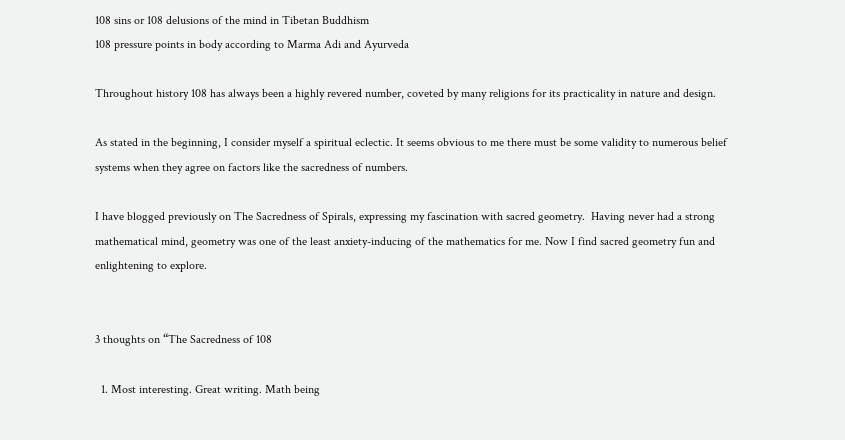108 sins or 108 delusions of the mind in Tibetan Buddhism
108 pressure points in body according to Marma Adi and Ayurveda

Throughout history 108 has always been a highly revered number, coveted by many religions for its practicality in nature and design.

As stated in the beginning, I consider myself a spiritual eclectic. It seems obvious to me there must be some validity to numerous belief systems when they agree on factors like the sacredness of numbers.

I have blogged previously on The Sacredness of Spirals, expressing my fascination with sacred geometry.  Having never had a strong mathematical mind, geometry was one of the least anxiety-inducing of the mathematics for me. Now I find sacred geometry fun and enlightening to explore.


3 thoughts on “The Sacredness of 108

  1. Most interesting. Great writing. Math being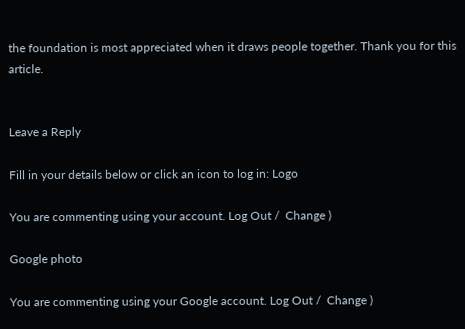the foundation is most appreciated when it draws people together. Thank you for this article.


Leave a Reply

Fill in your details below or click an icon to log in: Logo

You are commenting using your account. Log Out /  Change )

Google photo

You are commenting using your Google account. Log Out /  Change )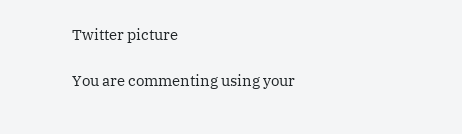Twitter picture

You are commenting using your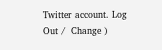Twitter account. Log Out /  Change )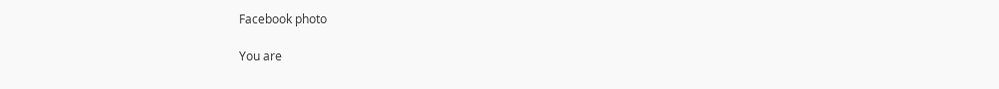Facebook photo

You are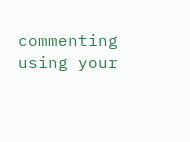commenting using your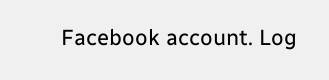Facebook account. Log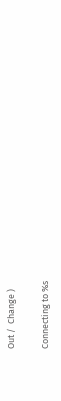Out /  Change )

Connecting to %s